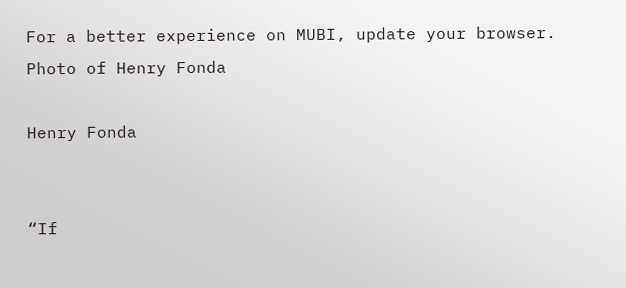For a better experience on MUBI, update your browser.
Photo of Henry Fonda

Henry Fonda


“If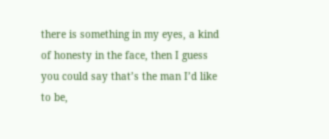there is something in my eyes, a kind of honesty in the face, then I guess you could say that’s the man I’d like to be,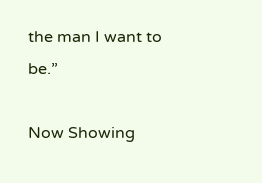the man I want to be.”

Now Showing